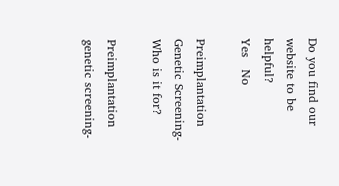Do you find our website to be helpful?
Yes   No

Preimplantation Genetic Screening-Who is it for?

Preimplantation genetic screening-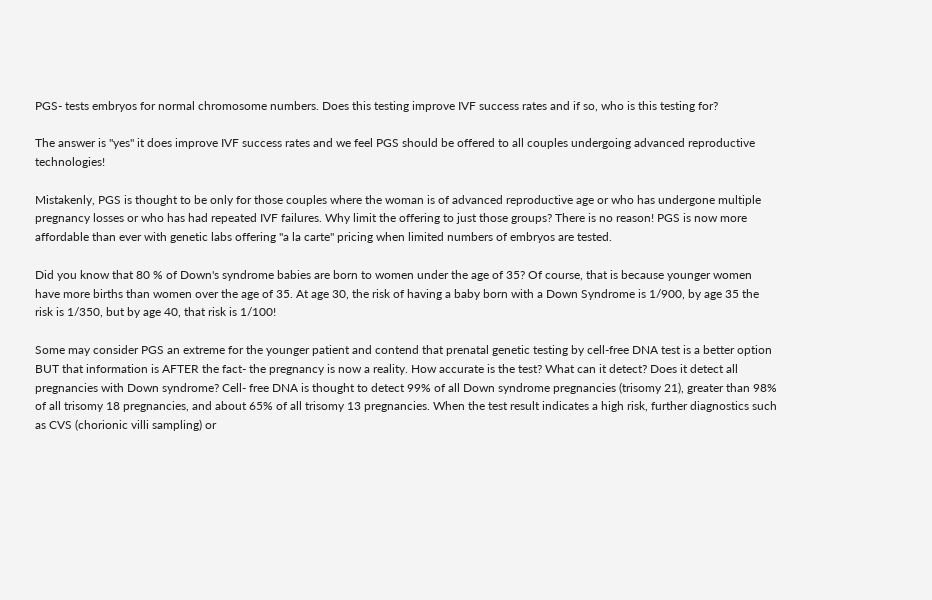PGS- tests embryos for normal chromosome numbers. Does this testing improve IVF success rates and if so, who is this testing for?

The answer is "yes" it does improve IVF success rates and we feel PGS should be offered to all couples undergoing advanced reproductive technologies!

Mistakenly, PGS is thought to be only for those couples where the woman is of advanced reproductive age or who has undergone multiple pregnancy losses or who has had repeated IVF failures. Why limit the offering to just those groups? There is no reason! PGS is now more affordable than ever with genetic labs offering "a la carte" pricing when limited numbers of embryos are tested.

Did you know that 80 % of Down's syndrome babies are born to women under the age of 35? Of course, that is because younger women have more births than women over the age of 35. At age 30, the risk of having a baby born with a Down Syndrome is 1/900, by age 35 the risk is 1/350, but by age 40, that risk is 1/100!

Some may consider PGS an extreme for the younger patient and contend that prenatal genetic testing by cell-free DNA test is a better option BUT that information is AFTER the fact- the pregnancy is now a reality. How accurate is the test? What can it detect? Does it detect all pregnancies with Down syndrome? Cell- free DNA is thought to detect 99% of all Down syndrome pregnancies (trisomy 21), greater than 98% of all trisomy 18 pregnancies, and about 65% of all trisomy 13 pregnancies. When the test result indicates a high risk, further diagnostics such as CVS (chorionic villi sampling) or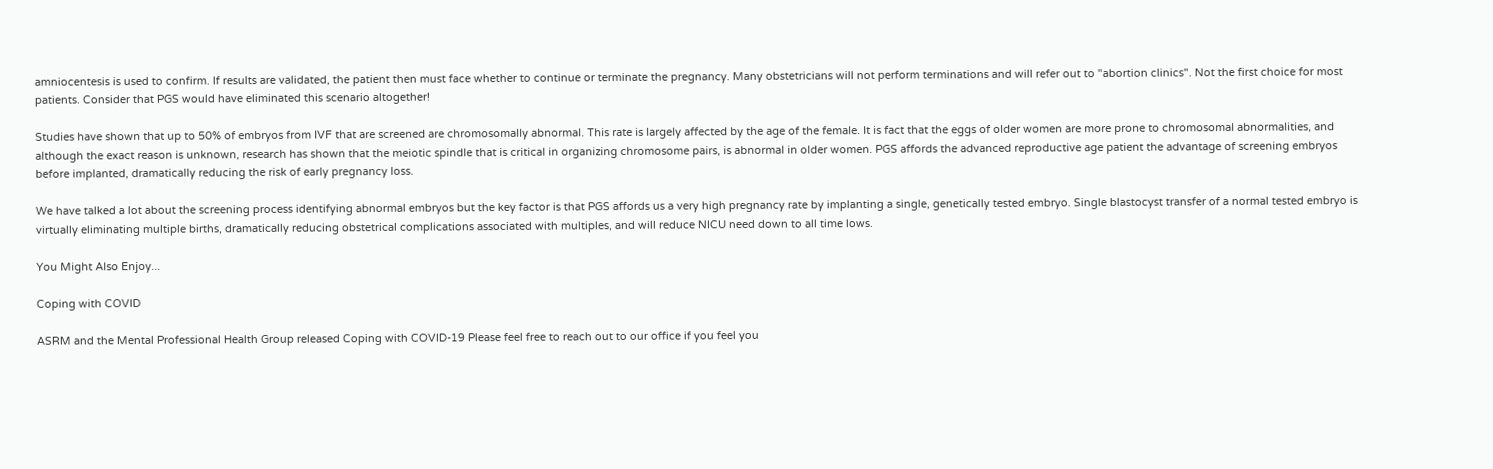amniocentesis is used to confirm. If results are validated, the patient then must face whether to continue or terminate the pregnancy. Many obstetricians will not perform terminations and will refer out to "abortion clinics". Not the first choice for most patients. Consider that PGS would have eliminated this scenario altogether!

Studies have shown that up to 50% of embryos from IVF that are screened are chromosomally abnormal. This rate is largely affected by the age of the female. It is fact that the eggs of older women are more prone to chromosomal abnormalities, and although the exact reason is unknown, research has shown that the meiotic spindle that is critical in organizing chromosome pairs, is abnormal in older women. PGS affords the advanced reproductive age patient the advantage of screening embryos before implanted, dramatically reducing the risk of early pregnancy loss.

We have talked a lot about the screening process identifying abnormal embryos but the key factor is that PGS affords us a very high pregnancy rate by implanting a single, genetically tested embryo. Single blastocyst transfer of a normal tested embryo is virtually eliminating multiple births, dramatically reducing obstetrical complications associated with multiples, and will reduce NICU need down to all time lows.

You Might Also Enjoy...

Coping with COVID

ASRM and the Mental Professional Health Group released Coping with COVID-19 Please feel free to reach out to our office if you feel you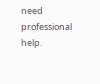need professional help.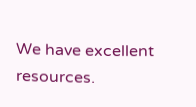We have excellent resources.